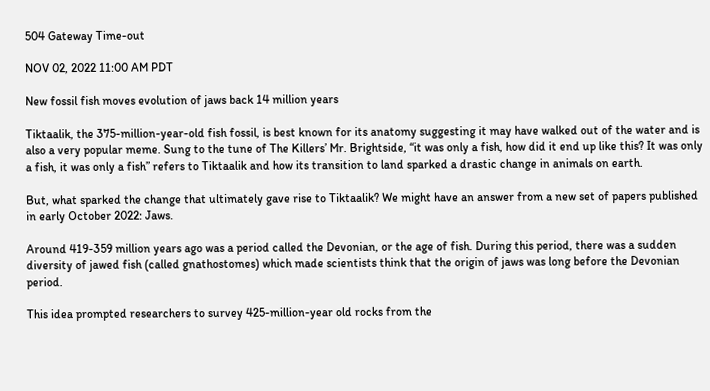504 Gateway Time-out

NOV 02, 2022 11:00 AM PDT

New fossil fish moves evolution of jaws back 14 million years

Tiktaalik, the 375-million-year-old fish fossil, is best known for its anatomy suggesting it may have walked out of the water and is also a very popular meme. Sung to the tune of The Killers’ Mr. Brightside, “it was only a fish, how did it end up like this? It was only a fish, it was only a fish” refers to Tiktaalik and how its transition to land sparked a drastic change in animals on earth.

But, what sparked the change that ultimately gave rise to Tiktaalik? We might have an answer from a new set of papers published in early October 2022: Jaws.

Around 419-359 million years ago was a period called the Devonian, or the age of fish. During this period, there was a sudden diversity of jawed fish (called gnathostomes) which made scientists think that the origin of jaws was long before the Devonian period.

This idea prompted researchers to survey 425-million-year old rocks from the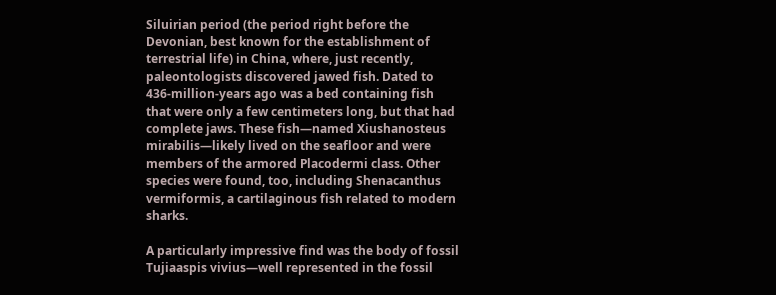Siluirian period (the period right before the Devonian, best known for the establishment of terrestrial life) in China, where, just recently, paleontologists discovered jawed fish. Dated to 436-million-years ago was a bed containing fish that were only a few centimeters long, but that had complete jaws. These fish—named Xiushanosteus mirabilis—likely lived on the seafloor and were members of the armored Placodermi class. Other species were found, too, including Shenacanthus vermiformis, a cartilaginous fish related to modern sharks.

A particularly impressive find was the body of fossil Tujiaaspis vivius—well represented in the fossil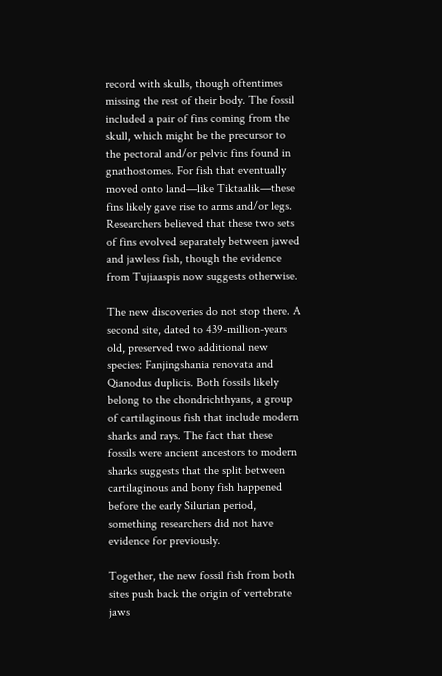record with skulls, though oftentimes missing the rest of their body. The fossil included a pair of fins coming from the skull, which might be the precursor to the pectoral and/or pelvic fins found in gnathostomes. For fish that eventually moved onto land—like Tiktaalik—these fins likely gave rise to arms and/or legs. Researchers believed that these two sets of fins evolved separately between jawed and jawless fish, though the evidence from Tujiaaspis now suggests otherwise.

The new discoveries do not stop there. A second site, dated to 439-million-years old, preserved two additional new species: Fanjingshania renovata and Qianodus duplicis. Both fossils likely belong to the chondrichthyans, a group of cartilaginous fish that include modern sharks and rays. The fact that these fossils were ancient ancestors to modern sharks suggests that the split between cartilaginous and bony fish happened before the early Silurian period, something researchers did not have evidence for previously.

Together, the new fossil fish from both sites push back the origin of vertebrate jaws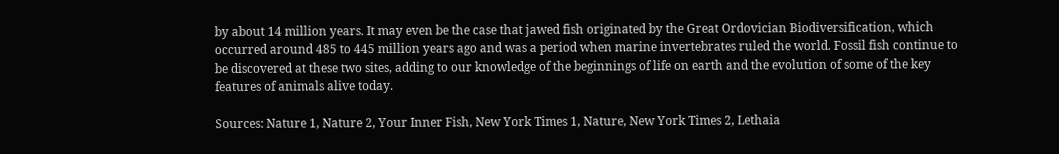by about 14 million years. It may even be the case that jawed fish originated by the Great Ordovician Biodiversification, which occurred around 485 to 445 million years ago and was a period when marine invertebrates ruled the world. Fossil fish continue to be discovered at these two sites, adding to our knowledge of the beginnings of life on earth and the evolution of some of the key features of animals alive today.

Sources: Nature 1, Nature 2, Your Inner Fish, New York Times 1, Nature, New York Times 2, Lethaia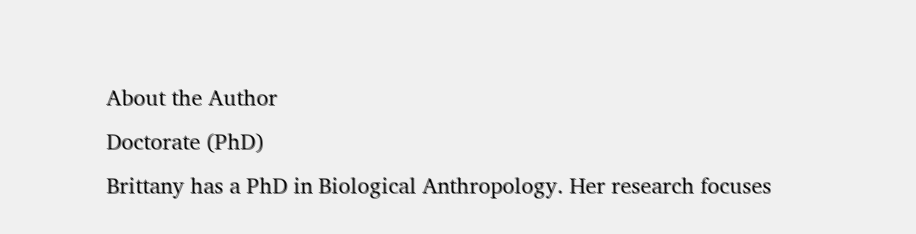About the Author
Doctorate (PhD)
Brittany has a PhD in Biological Anthropology. Her research focuses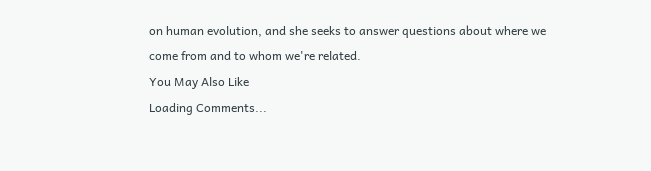on human evolution, and she seeks to answer questions about where we come from and to whom we're related.
You May Also Like
Loading Comments...